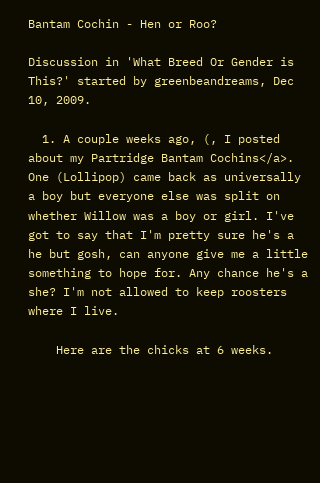Bantam Cochin - Hen or Roo?

Discussion in 'What Breed Or Gender is This?' started by greenbeandreams, Dec 10, 2009.

  1. A couple weeks ago, (, I posted about my Partridge Bantam Cochins</a>. One (Lollipop) came back as universally a boy but everyone else was split on whether Willow was a boy or girl. I've got to say that I'm pretty sure he's a he but gosh, can anyone give me a little something to hope for. Any chance he's a she? I'm not allowed to keep roosters where I live.

    Here are the chicks at 6 weeks.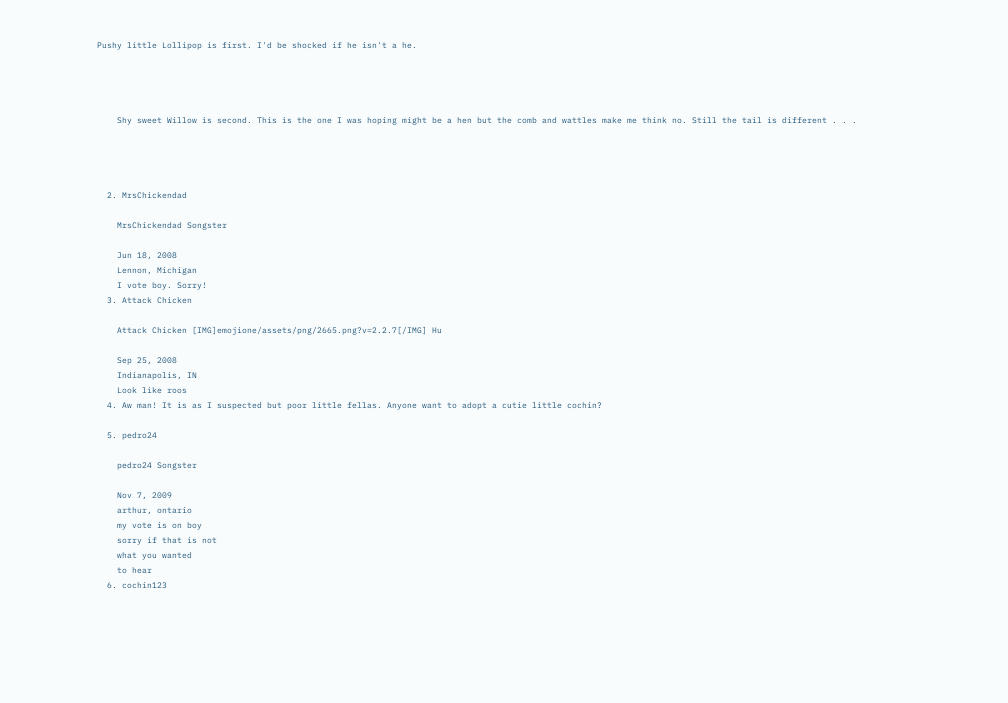Pushy little Lollipop is first. I'd be shocked if he isn't a he.




    Shy sweet Willow is second. This is the one I was hoping might be a hen but the comb and wattles make me think no. Still the tail is different . . .




  2. MrsChickendad

    MrsChickendad Songster

    Jun 18, 2008
    Lennon, Michigan
    I vote boy. Sorry!
  3. Attack Chicken

    Attack Chicken [IMG]emojione/assets/png/2665.png?v=2.2.7[/IMG] Hu

    Sep 25, 2008
    Indianapolis, IN
    Look like roos
  4. Aw man! It is as I suspected but poor little fellas. Anyone want to adopt a cutie little cochin?

  5. pedro24

    pedro24 Songster

    Nov 7, 2009
    arthur, ontario
    my vote is on boy
    sorry if that is not
    what you wanted
    to hear
  6. cochin123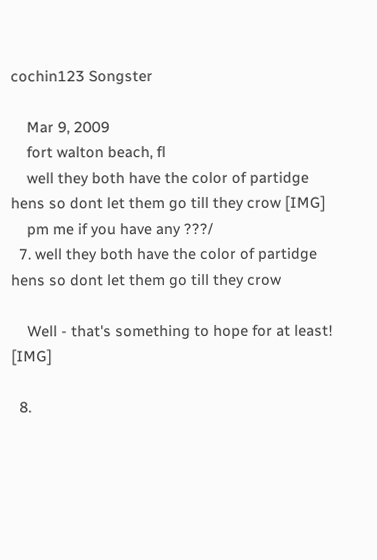cochin123 Songster

    Mar 9, 2009
    fort walton beach, fl
    well they both have the color of partidge hens so dont let them go till they crow [IMG]
    pm me if you have any ???/
  7. well they both have the color of partidge hens so dont let them go till they crow

    Well - that's something to hope for at least! [IMG]

  8.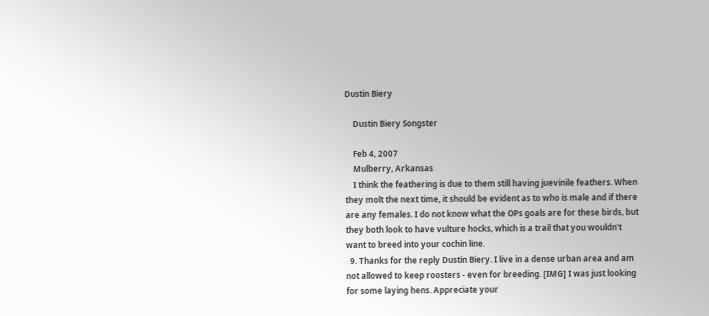Dustin Biery

    Dustin Biery Songster

    Feb 4, 2007
    Mulberry, Arkansas
    I think the feathering is due to them still having juevinile feathers. When they molt the next time, it should be evident as to who is male and if there are any females. I do not know what the OPs goals are for these birds, but they both look to have vulture hocks, which is a trail that you wouldn't want to breed into your cochin line.
  9. Thanks for the reply Dustin Biery. I live in a dense urban area and am not allowed to keep roosters - even for breeding. [IMG] I was just looking for some laying hens. Appreciate your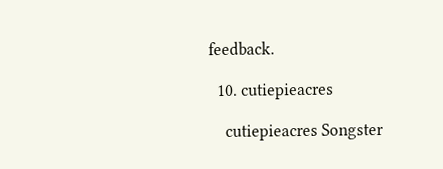feedback.

  10. cutiepieacres

    cutiepieacres Songster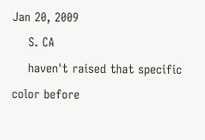Jan 20, 2009
    S. CA
    haven't raised that specific color before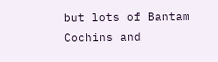but lots of Bantam Cochins and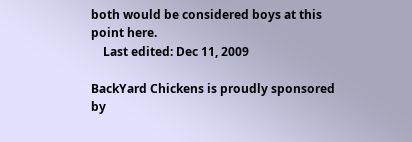both would be considered boys at this point here.
    Last edited: Dec 11, 2009

BackYard Chickens is proudly sponsored by